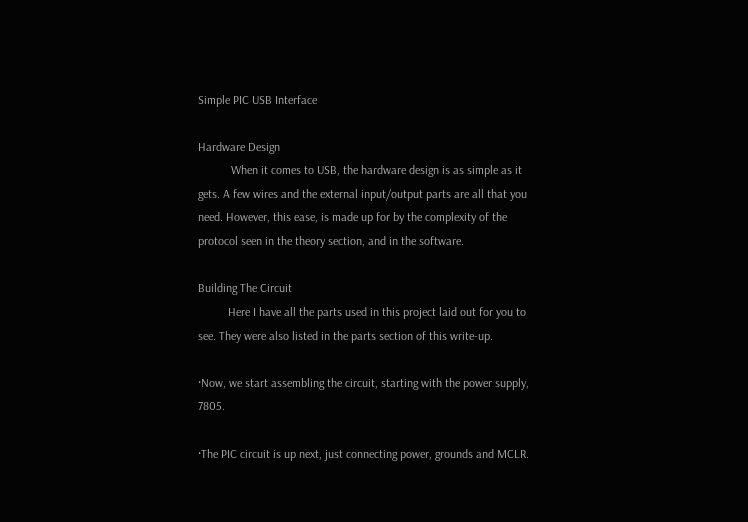Simple PIC USB Interface

Hardware Design
           When it comes to USB, the hardware design is as simple as it gets. A few wires and the external input/output parts are all that you need. However, this ease, is made up for by the complexity of the protocol seen in the theory section, and in the software.

Building The Circuit
          Here I have all the parts used in this project laid out for you to see. They were also listed in the parts section of this write-up.

·Now, we start assembling the circuit, starting with the power supply, 7805.

·The PIC circuit is up next, just connecting power, grounds and MCLR.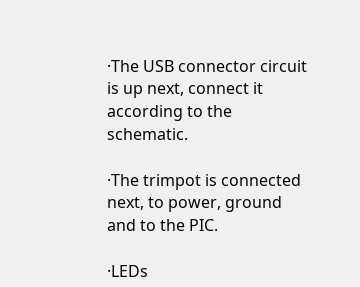·The USB connector circuit is up next, connect it according to the schematic.

·The trimpot is connected next, to power, ground and to the PIC.

·LEDs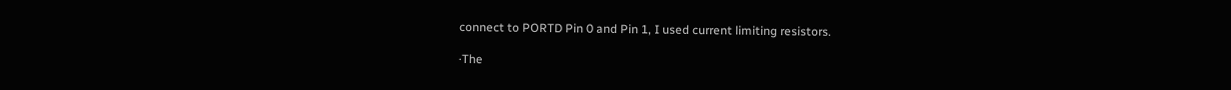connect to PORTD Pin 0 and Pin 1, I used current limiting resistors.

·The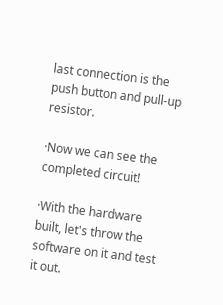last connection is the push button and pull-up resistor.

·Now we can see the completed circuit!

·With the hardware built, let's throw the software on it and test it out.